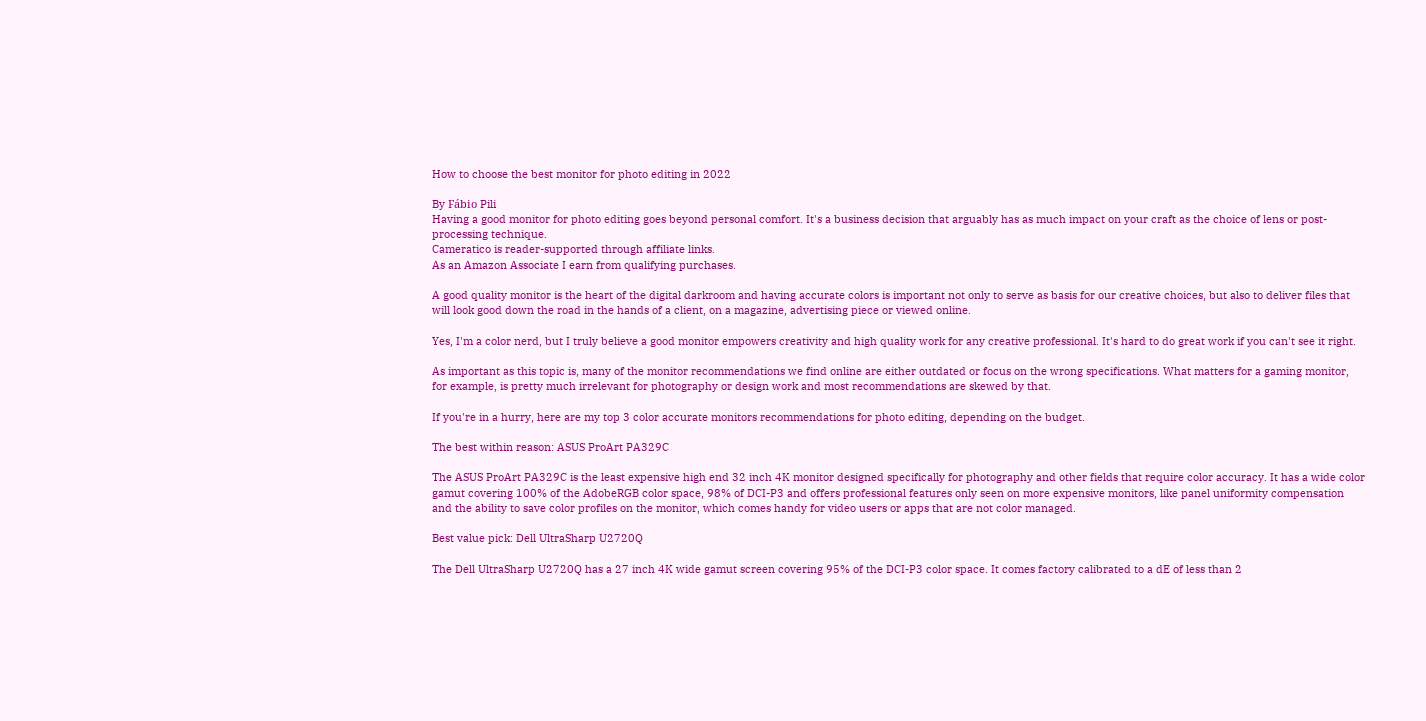How to choose the best monitor for photo editing in 2022

By Fábio Pili
Having a good monitor for photo editing goes beyond personal comfort. It's a business decision that arguably has as much impact on your craft as the choice of lens or post-processing technique.
Cameratico is reader-supported through affiliate links.
As an Amazon Associate I earn from qualifying purchases.

A good quality monitor is the heart of the digital darkroom and having accurate colors is important not only to serve as basis for our creative choices, but also to deliver files that will look good down the road in the hands of a client, on a magazine, advertising piece or viewed online.

Yes, I'm a color nerd, but I truly believe a good monitor empowers creativity and high quality work for any creative professional. It's hard to do great work if you can't see it right.

As important as this topic is, many of the monitor recommendations we find online are either outdated or focus on the wrong specifications. What matters for a gaming monitor, for example, is pretty much irrelevant for photography or design work and most recommendations are skewed by that.

If you're in a hurry, here are my top 3 color accurate monitors recommendations for photo editing, depending on the budget.

The best within reason: ASUS ProArt PA329C

The ASUS ProArt PA329C is the least expensive high end 32 inch 4K monitor designed specifically for photography and other fields that require color accuracy. It has a wide color gamut covering 100% of the AdobeRGB color space, 98% of DCI-P3 and offers professional features only seen on more expensive monitors, like panel uniformity compensation and the ability to save color profiles on the monitor, which comes handy for video users or apps that are not color managed.

Best value pick: Dell UltraSharp U2720Q

The Dell UltraSharp U2720Q has a 27 inch 4K wide gamut screen covering 95% of the DCI-P3 color space. It comes factory calibrated to a dE of less than 2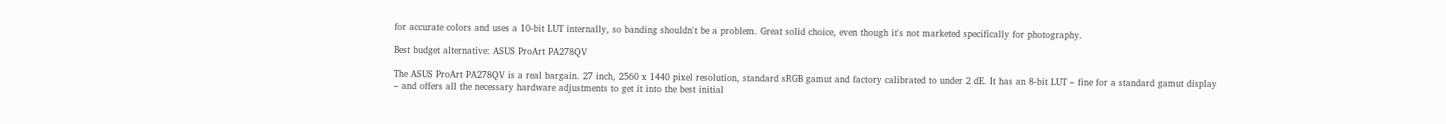for accurate colors and uses a 10-bit LUT internally, so banding shouldn't be a problem. Great solid choice, even though it's not marketed specifically for photography.

Best budget alternative: ASUS ProArt PA278QV

The ASUS ProArt PA278QV is a real bargain. 27 inch, 2560 x 1440 pixel resolution, standard sRGB gamut and factory calibrated to under 2 dE. It has an 8-bit LUT – fine for a standard gamut display – and offers all the necessary hardware adjustments to get it into the best initial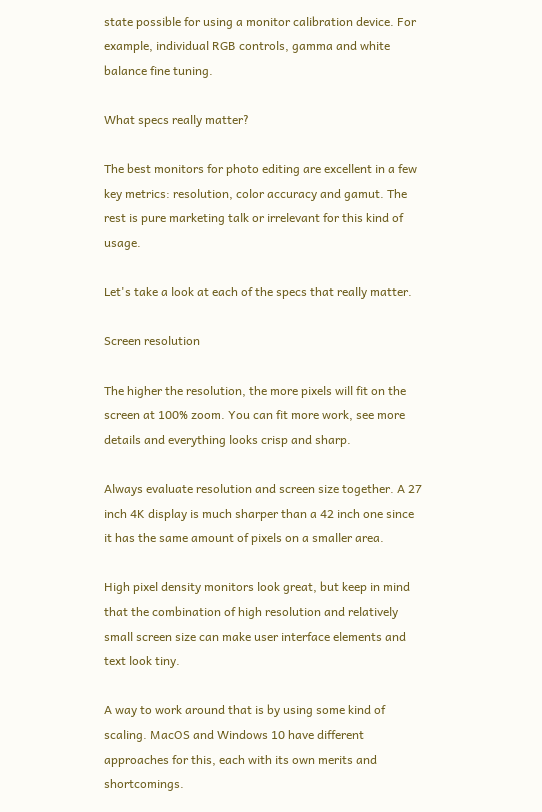state possible for using a monitor calibration device. For example, individual RGB controls, gamma and white balance fine tuning.

What specs really matter?

The best monitors for photo editing are excellent in a few key metrics: resolution, color accuracy and gamut. The rest is pure marketing talk or irrelevant for this kind of usage.

Let's take a look at each of the specs that really matter.

Screen resolution

The higher the resolution, the more pixels will fit on the screen at 100% zoom. You can fit more work, see more details and everything looks crisp and sharp.

Always evaluate resolution and screen size together. A 27 inch 4K display is much sharper than a 42 inch one since it has the same amount of pixels on a smaller area.

High pixel density monitors look great, but keep in mind that the combination of high resolution and relatively small screen size can make user interface elements and text look tiny.

A way to work around that is by using some kind of scaling. MacOS and Windows 10 have different approaches for this, each with its own merits and shortcomings.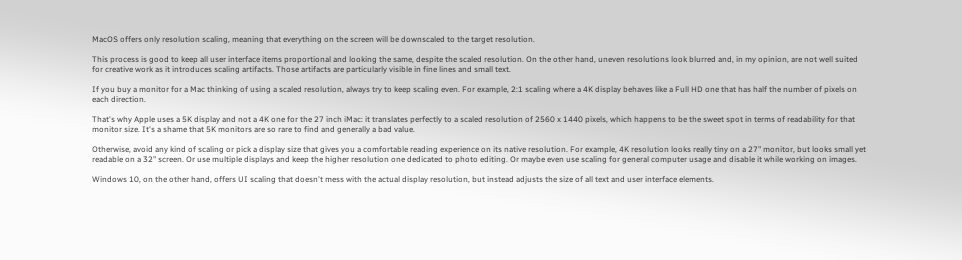MacOS offers only resolution scaling, meaning that everything on the screen will be downscaled to the target resolution.

This process is good to keep all user interface items proportional and looking the same, despite the scaled resolution. On the other hand, uneven resolutions look blurred and, in my opinion, are not well suited for creative work as it introduces scaling artifacts. Those artifacts are particularly visible in fine lines and small text.

If you buy a monitor for a Mac thinking of using a scaled resolution, always try to keep scaling even. For example, 2:1 scaling where a 4K display behaves like a Full HD one that has half the number of pixels on each direction.

That's why Apple uses a 5K display and not a 4K one for the 27 inch iMac: it translates perfectly to a scaled resolution of 2560 x 1440 pixels, which happens to be the sweet spot in terms of readability for that monitor size. It's a shame that 5K monitors are so rare to find and generally a bad value.

Otherwise, avoid any kind of scaling or pick a display size that gives you a comfortable reading experience on its native resolution. For example, 4K resolution looks really tiny on a 27" monitor, but looks small yet readable on a 32" screen. Or use multiple displays and keep the higher resolution one dedicated to photo editing. Or maybe even use scaling for general computer usage and disable it while working on images.

Windows 10, on the other hand, offers UI scaling that doesn't mess with the actual display resolution, but instead adjusts the size of all text and user interface elements.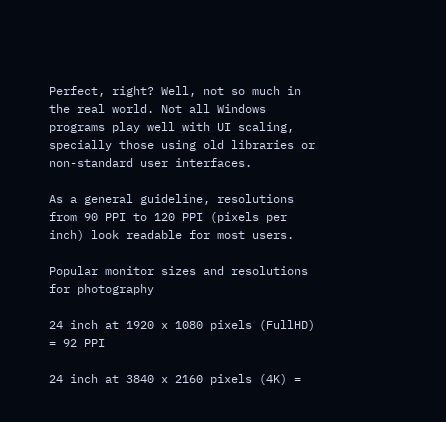Perfect, right? Well, not so much in the real world. Not all Windows programs play well with UI scaling, specially those using old libraries or non-standard user interfaces.

As a general guideline, resolutions from 90 PPI to 120 PPI (pixels per inch) look readable for most users.

Popular monitor sizes and resolutions for photography

24 inch at 1920 x 1080 pixels (FullHD) = 92 PPI

24 inch at 3840 x 2160 pixels (4K) =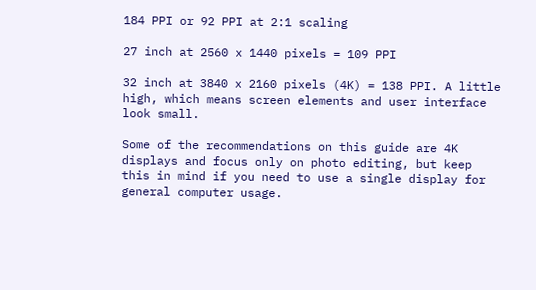184 PPI or 92 PPI at 2:1 scaling

27 inch at 2560 x 1440 pixels = 109 PPI

32 inch at 3840 x 2160 pixels (4K) = 138 PPI. A little high, which means screen elements and user interface look small.

Some of the recommendations on this guide are 4K displays and focus only on photo editing, but keep this in mind if you need to use a single display for general computer usage.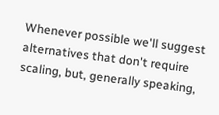Whenever possible we'll suggest alternatives that don't require scaling, but, generally speaking,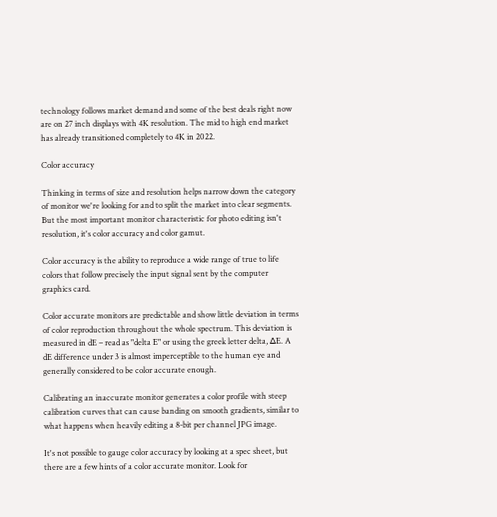technology follows market demand and some of the best deals right now are on 27 inch displays with 4K resolution. The mid to high end market has already transitioned completely to 4K in 2022.

Color accuracy

Thinking in terms of size and resolution helps narrow down the category of monitor we're looking for and to split the market into clear segments. But the most important monitor characteristic for photo editing isn't resolution, it's color accuracy and color gamut.

Color accuracy is the ability to reproduce a wide range of true to life colors that follow precisely the input signal sent by the computer graphics card.

Color accurate monitors are predictable and show little deviation in terms of color reproduction throughout the whole spectrum. This deviation is measured in dE – read as "delta E" or using the greek letter delta, ∆E. A dE difference under 3 is almost imperceptible to the human eye and generally considered to be color accurate enough.

Calibrating an inaccurate monitor generates a color profile with steep calibration curves that can cause banding on smooth gradients, similar to what happens when heavily editing a 8-bit per channel JPG image.

It's not possible to gauge color accuracy by looking at a spec sheet, but there are a few hints of a color accurate monitor. Look for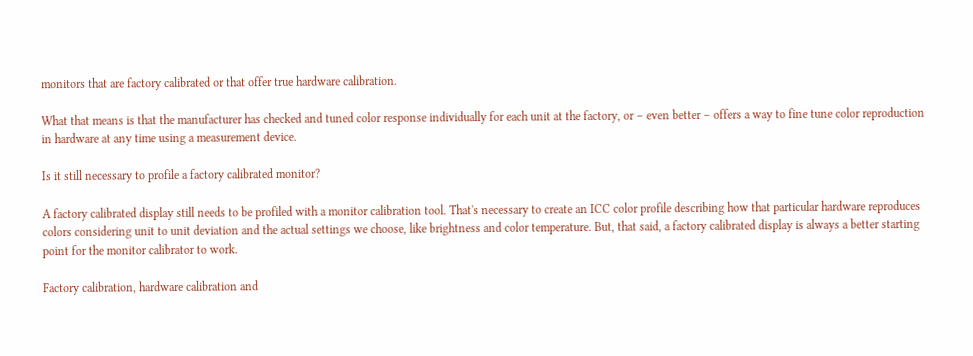monitors that are factory calibrated or that offer true hardware calibration.

What that means is that the manufacturer has checked and tuned color response individually for each unit at the factory, or – even better – offers a way to fine tune color reproduction in hardware at any time using a measurement device.

Is it still necessary to profile a factory calibrated monitor?

A factory calibrated display still needs to be profiled with a monitor calibration tool. That's necessary to create an ICC color profile describing how that particular hardware reproduces colors considering unit to unit deviation and the actual settings we choose, like brightness and color temperature. But, that said, a factory calibrated display is always a better starting point for the monitor calibrator to work.

Factory calibration, hardware calibration and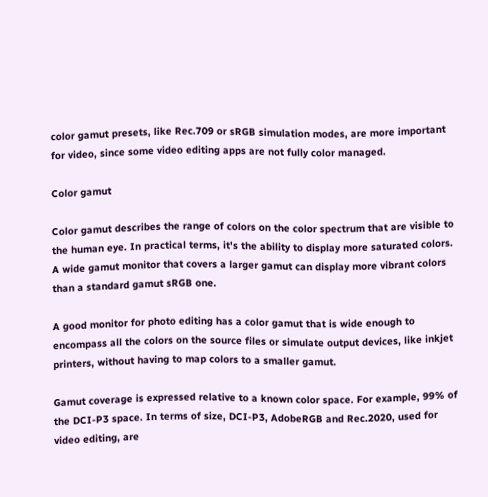color gamut presets, like Rec.709 or sRGB simulation modes, are more important for video, since some video editing apps are not fully color managed.

Color gamut

Color gamut describes the range of colors on the color spectrum that are visible to the human eye. In practical terms, it's the ability to display more saturated colors. A wide gamut monitor that covers a larger gamut can display more vibrant colors than a standard gamut sRGB one.

A good monitor for photo editing has a color gamut that is wide enough to encompass all the colors on the source files or simulate output devices, like inkjet printers, without having to map colors to a smaller gamut.

Gamut coverage is expressed relative to a known color space. For example, 99% of the DCI-P3 space. In terms of size, DCI-P3, AdobeRGB and Rec.2020, used for video editing, are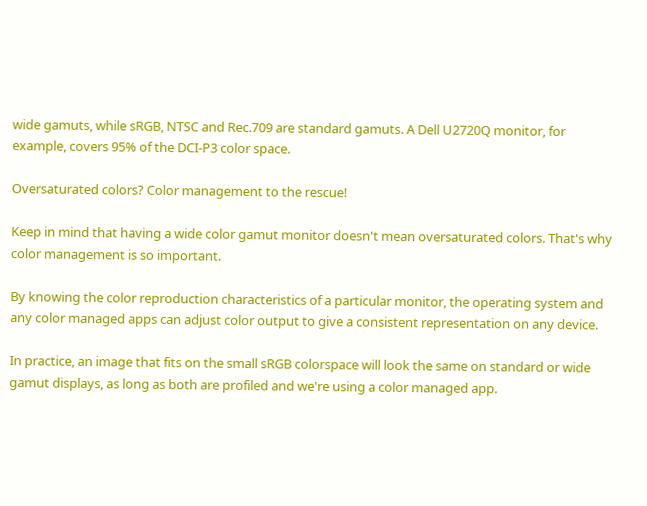wide gamuts, while sRGB, NTSC and Rec.709 are standard gamuts. A Dell U2720Q monitor, for example, covers 95% of the DCI-P3 color space.

Oversaturated colors? Color management to the rescue!

Keep in mind that having a wide color gamut monitor doesn't mean oversaturated colors. That's why color management is so important.

By knowing the color reproduction characteristics of a particular monitor, the operating system and any color managed apps can adjust color output to give a consistent representation on any device.

In practice, an image that fits on the small sRGB colorspace will look the same on standard or wide gamut displays, as long as both are profiled and we're using a color managed app.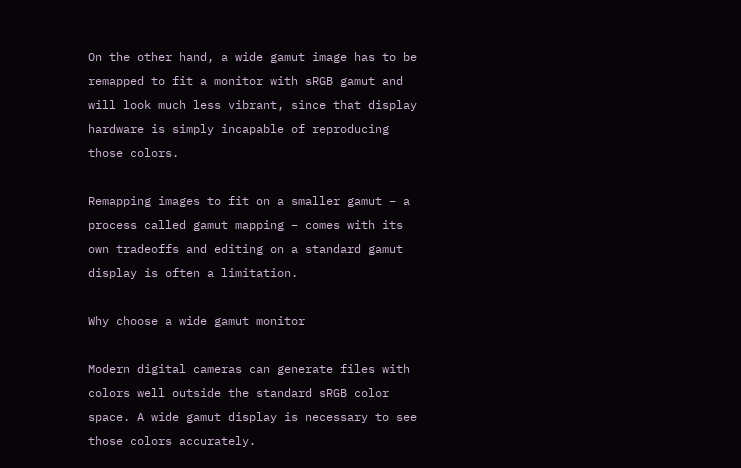On the other hand, a wide gamut image has to be remapped to fit a monitor with sRGB gamut and will look much less vibrant, since that display hardware is simply incapable of reproducing those colors.

Remapping images to fit on a smaller gamut – a process called gamut mapping – comes with its own tradeoffs and editing on a standard gamut display is often a limitation.

Why choose a wide gamut monitor

Modern digital cameras can generate files with colors well outside the standard sRGB color space. A wide gamut display is necessary to see those colors accurately.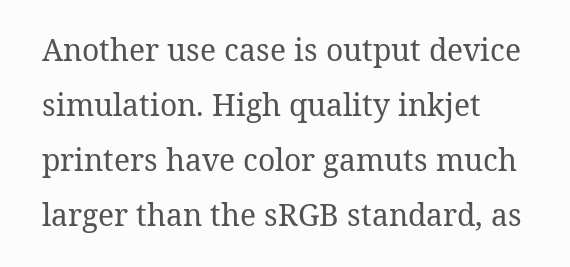Another use case is output device simulation. High quality inkjet printers have color gamuts much larger than the sRGB standard, as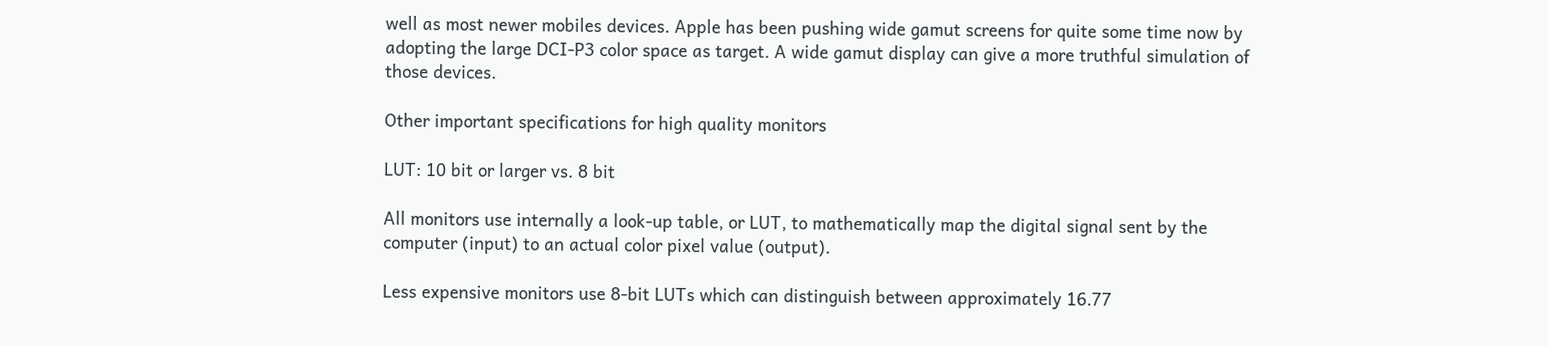well as most newer mobiles devices. Apple has been pushing wide gamut screens for quite some time now by adopting the large DCI-P3 color space as target. A wide gamut display can give a more truthful simulation of those devices.

Other important specifications for high quality monitors

LUT: 10 bit or larger vs. 8 bit

All monitors use internally a look-up table, or LUT, to mathematically map the digital signal sent by the computer (input) to an actual color pixel value (output).

Less expensive monitors use 8-bit LUTs which can distinguish between approximately 16.77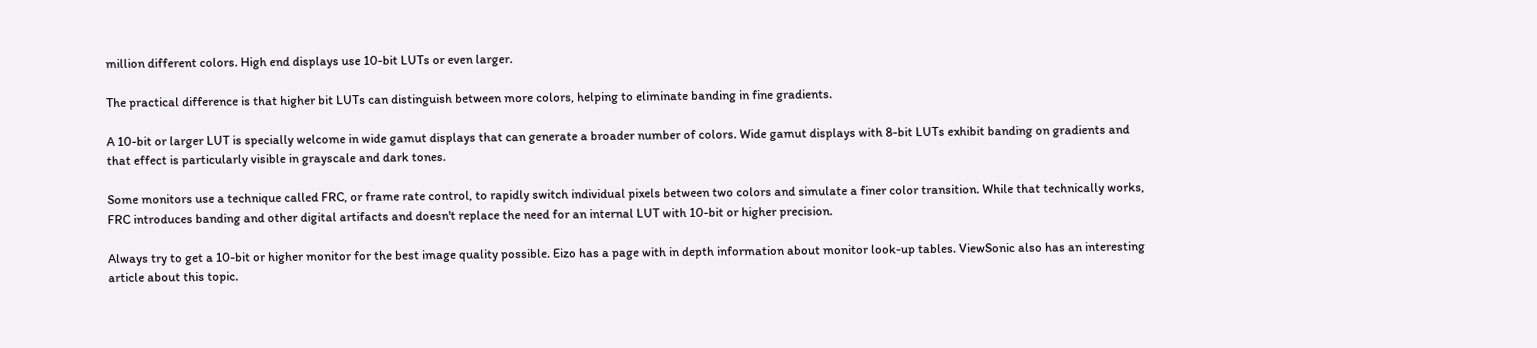million different colors. High end displays use 10-bit LUTs or even larger.

The practical difference is that higher bit LUTs can distinguish between more colors, helping to eliminate banding in fine gradients.

A 10-bit or larger LUT is specially welcome in wide gamut displays that can generate a broader number of colors. Wide gamut displays with 8-bit LUTs exhibit banding on gradients and that effect is particularly visible in grayscale and dark tones.

Some monitors use a technique called FRC, or frame rate control, to rapidly switch individual pixels between two colors and simulate a finer color transition. While that technically works, FRC introduces banding and other digital artifacts and doesn't replace the need for an internal LUT with 10-bit or higher precision.

Always try to get a 10-bit or higher monitor for the best image quality possible. Eizo has a page with in depth information about monitor look-up tables. ViewSonic also has an interesting article about this topic.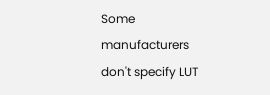Some manufacturers don't specify LUT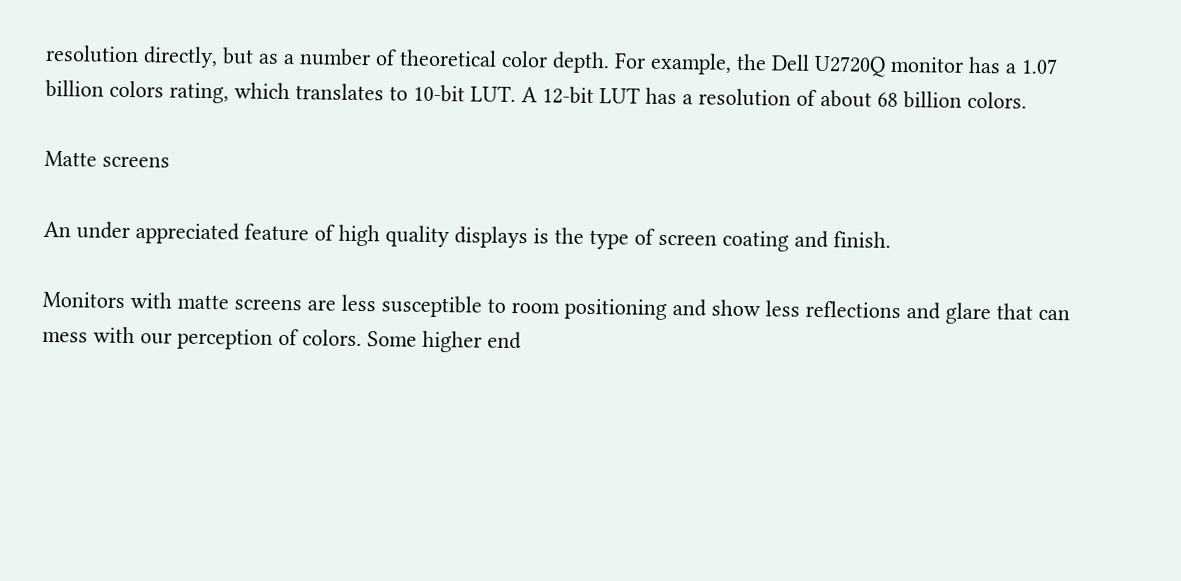resolution directly, but as a number of theoretical color depth. For example, the Dell U2720Q monitor has a 1.07 billion colors rating, which translates to 10-bit LUT. A 12-bit LUT has a resolution of about 68 billion colors.

Matte screens

An under appreciated feature of high quality displays is the type of screen coating and finish.

Monitors with matte screens are less susceptible to room positioning and show less reflections and glare that can mess with our perception of colors. Some higher end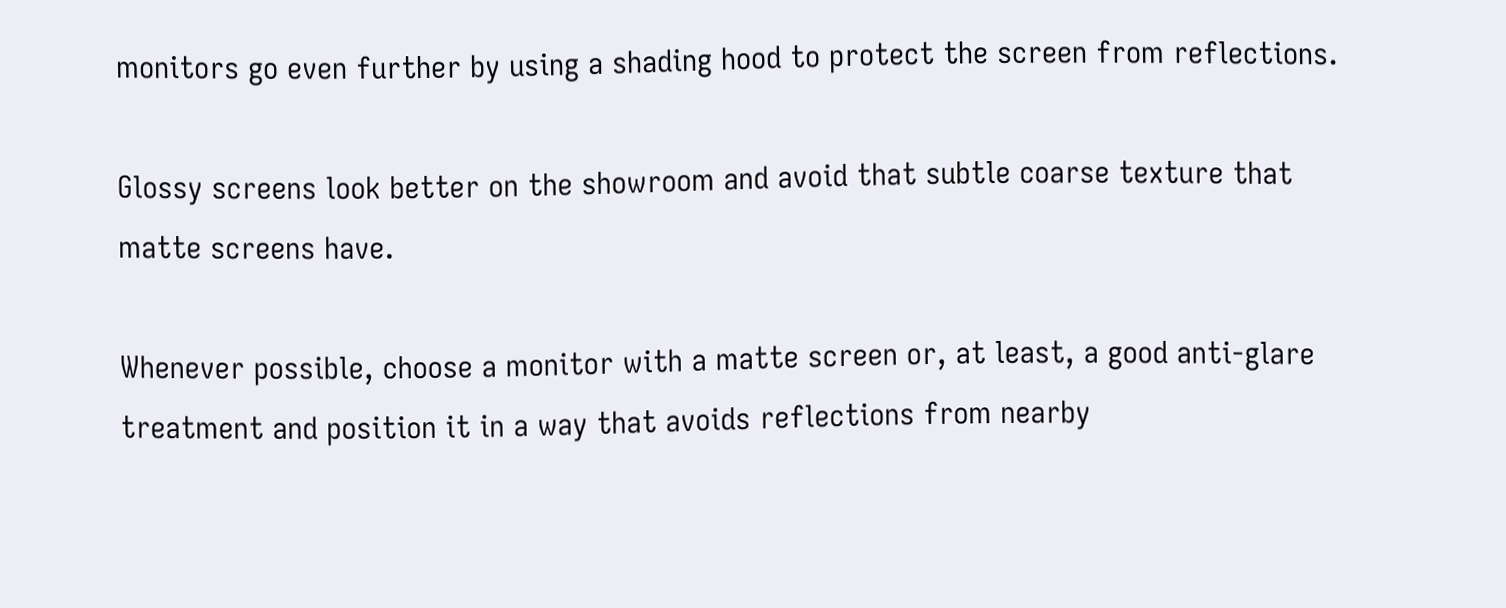monitors go even further by using a shading hood to protect the screen from reflections.

Glossy screens look better on the showroom and avoid that subtle coarse texture that matte screens have.

Whenever possible, choose a monitor with a matte screen or, at least, a good anti-glare treatment and position it in a way that avoids reflections from nearby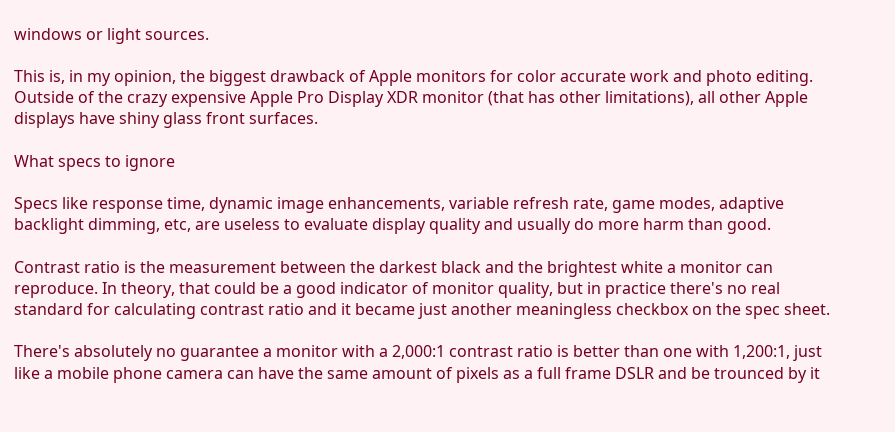windows or light sources.

This is, in my opinion, the biggest drawback of Apple monitors for color accurate work and photo editing. Outside of the crazy expensive Apple Pro Display XDR monitor (that has other limitations), all other Apple displays have shiny glass front surfaces.

What specs to ignore

Specs like response time, dynamic image enhancements, variable refresh rate, game modes, adaptive backlight dimming, etc, are useless to evaluate display quality and usually do more harm than good.

Contrast ratio is the measurement between the darkest black and the brightest white a monitor can reproduce. In theory, that could be a good indicator of monitor quality, but in practice there's no real standard for calculating contrast ratio and it became just another meaningless checkbox on the spec sheet.

There's absolutely no guarantee a monitor with a 2,000:1 contrast ratio is better than one with 1,200:1, just like a mobile phone camera can have the same amount of pixels as a full frame DSLR and be trounced by it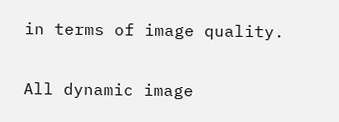in terms of image quality.

All dynamic image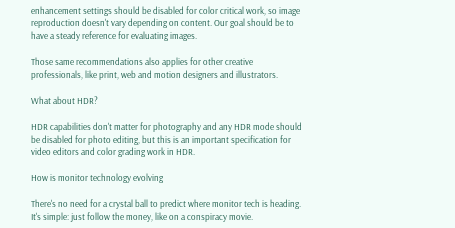enhancement settings should be disabled for color critical work, so image reproduction doesn't vary depending on content. Our goal should be to have a steady reference for evaluating images.

Those same recommendations also applies for other creative professionals, like print, web and motion designers and illustrators.

What about HDR?

HDR capabilities don't matter for photography and any HDR mode should be disabled for photo editing, but this is an important specification for video editors and color grading work in HDR.

How is monitor technology evolving

There's no need for a crystal ball to predict where monitor tech is heading. It's simple: just follow the money, like on a conspiracy movie.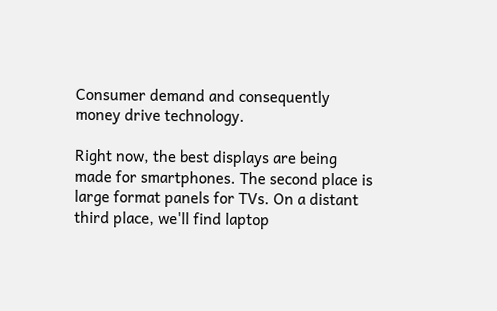Consumer demand and consequently money drive technology.

Right now, the best displays are being made for smartphones. The second place is large format panels for TVs. On a distant third place, we'll find laptop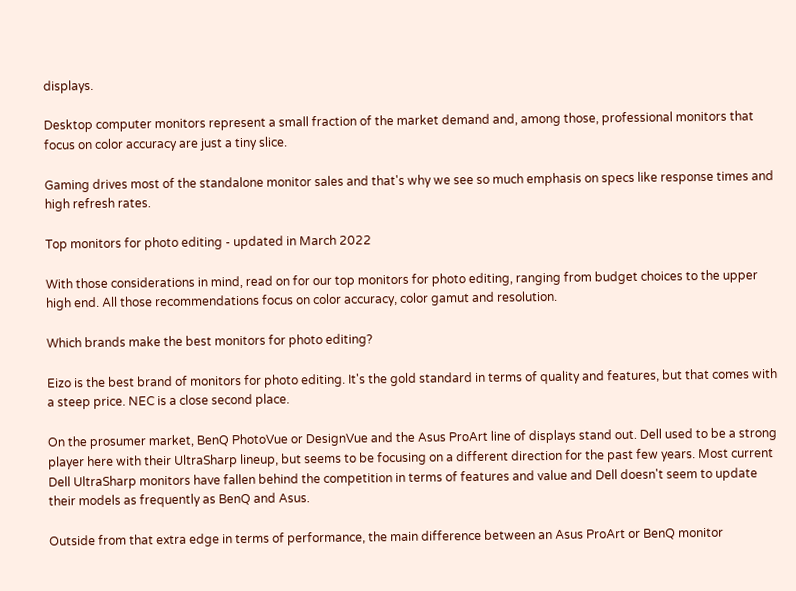displays.

Desktop computer monitors represent a small fraction of the market demand and, among those, professional monitors that focus on color accuracy are just a tiny slice.

Gaming drives most of the standalone monitor sales and that's why we see so much emphasis on specs like response times and high refresh rates.

Top monitors for photo editing - updated in March 2022

With those considerations in mind, read on for our top monitors for photo editing, ranging from budget choices to the upper high end. All those recommendations focus on color accuracy, color gamut and resolution.

Which brands make the best monitors for photo editing?

Eizo is the best brand of monitors for photo editing. It's the gold standard in terms of quality and features, but that comes with a steep price. NEC is a close second place.

On the prosumer market, BenQ PhotoVue or DesignVue and the Asus ProArt line of displays stand out. Dell used to be a strong player here with their UltraSharp lineup, but seems to be focusing on a different direction for the past few years. Most current Dell UltraSharp monitors have fallen behind the competition in terms of features and value and Dell doesn't seem to update their models as frequently as BenQ and Asus.

Outside from that extra edge in terms of performance, the main difference between an Asus ProArt or BenQ monitor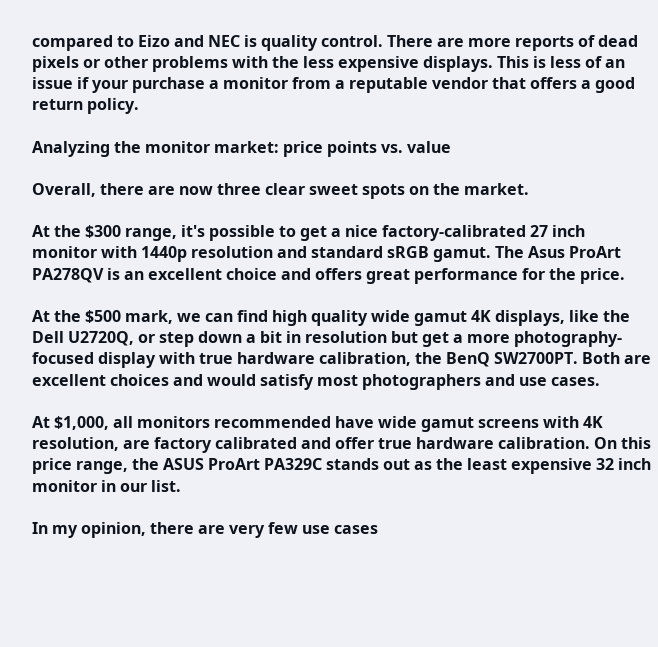compared to Eizo and NEC is quality control. There are more reports of dead pixels or other problems with the less expensive displays. This is less of an issue if your purchase a monitor from a reputable vendor that offers a good return policy.

Analyzing the monitor market: price points vs. value

Overall, there are now three clear sweet spots on the market.

At the $300 range, it's possible to get a nice factory-calibrated 27 inch monitor with 1440p resolution and standard sRGB gamut. The Asus ProArt PA278QV is an excellent choice and offers great performance for the price.

At the $500 mark, we can find high quality wide gamut 4K displays, like the Dell U2720Q, or step down a bit in resolution but get a more photography-focused display with true hardware calibration, the BenQ SW2700PT. Both are excellent choices and would satisfy most photographers and use cases.

At $1,000, all monitors recommended have wide gamut screens with 4K resolution, are factory calibrated and offer true hardware calibration. On this price range, the ASUS ProArt PA329C stands out as the least expensive 32 inch monitor in our list.

In my opinion, there are very few use cases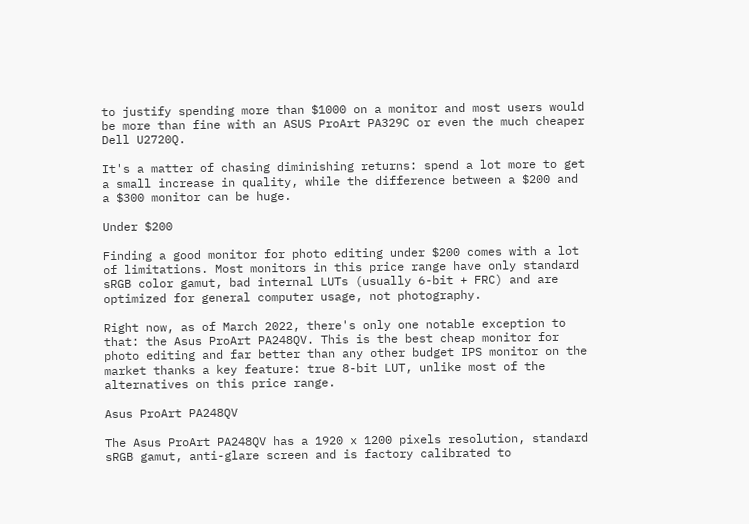to justify spending more than $1000 on a monitor and most users would be more than fine with an ASUS ProArt PA329C or even the much cheaper Dell U2720Q.

It's a matter of chasing diminishing returns: spend a lot more to get a small increase in quality, while the difference between a $200 and a $300 monitor can be huge.

Under $200

Finding a good monitor for photo editing under $200 comes with a lot of limitations. Most monitors in this price range have only standard sRGB color gamut, bad internal LUTs (usually 6-bit + FRC) and are optimized for general computer usage, not photography.

Right now, as of March 2022, there's only one notable exception to that: the Asus ProArt PA248QV. This is the best cheap monitor for photo editing and far better than any other budget IPS monitor on the market thanks a key feature: true 8-bit LUT, unlike most of the alternatives on this price range.

Asus ProArt PA248QV

The Asus ProArt PA248QV has a 1920 x 1200 pixels resolution, standard sRGB gamut, anti-glare screen and is factory calibrated to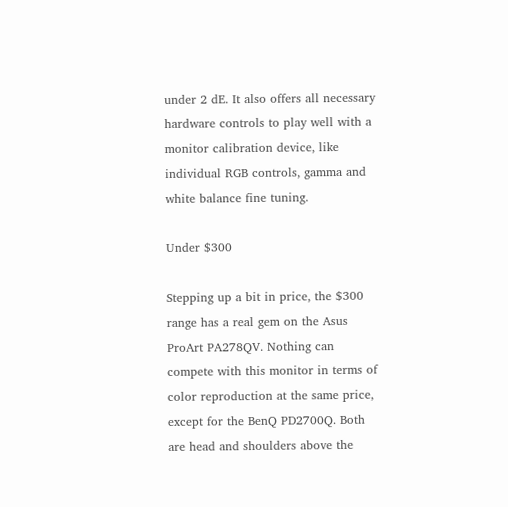under 2 dE. It also offers all necessary hardware controls to play well with a monitor calibration device, like individual RGB controls, gamma and white balance fine tuning.

Under $300

Stepping up a bit in price, the $300 range has a real gem on the Asus ProArt PA278QV. Nothing can compete with this monitor in terms of color reproduction at the same price, except for the BenQ PD2700Q. Both are head and shoulders above the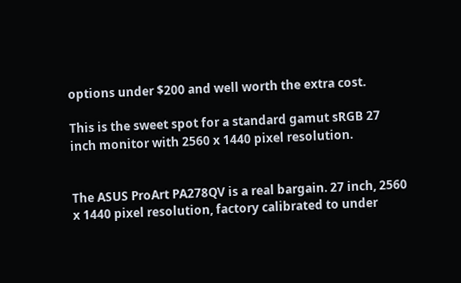options under $200 and well worth the extra cost.

This is the sweet spot for a standard gamut sRGB 27 inch monitor with 2560 x 1440 pixel resolution.


The ASUS ProArt PA278QV is a real bargain. 27 inch, 2560 x 1440 pixel resolution, factory calibrated to under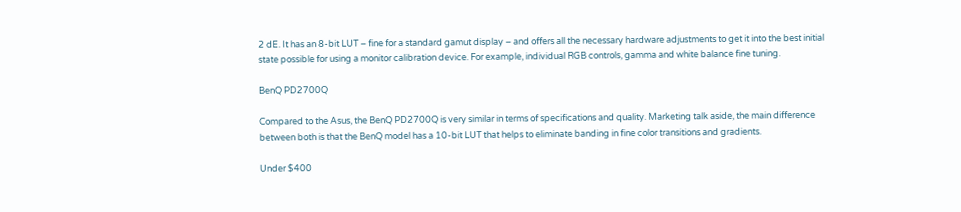2 dE. It has an 8-bit LUT – fine for a standard gamut display – and offers all the necessary hardware adjustments to get it into the best initial state possible for using a monitor calibration device. For example, individual RGB controls, gamma and white balance fine tuning.

BenQ PD2700Q

Compared to the Asus, the BenQ PD2700Q is very similar in terms of specifications and quality. Marketing talk aside, the main difference between both is that the BenQ model has a 10-bit LUT that helps to eliminate banding in fine color transitions and gradients.

Under $400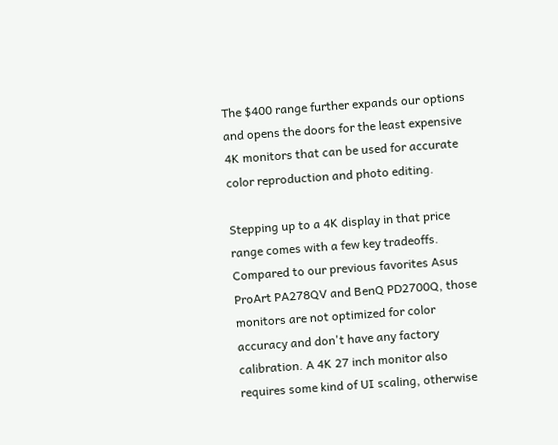The $400 range further expands our options and opens the doors for the least expensive 4K monitors that can be used for accurate color reproduction and photo editing.

Stepping up to a 4K display in that price range comes with a few key tradeoffs. Compared to our previous favorites Asus ProArt PA278QV and BenQ PD2700Q, those monitors are not optimized for color accuracy and don't have any factory calibration. A 4K 27 inch monitor also requires some kind of UI scaling, otherwise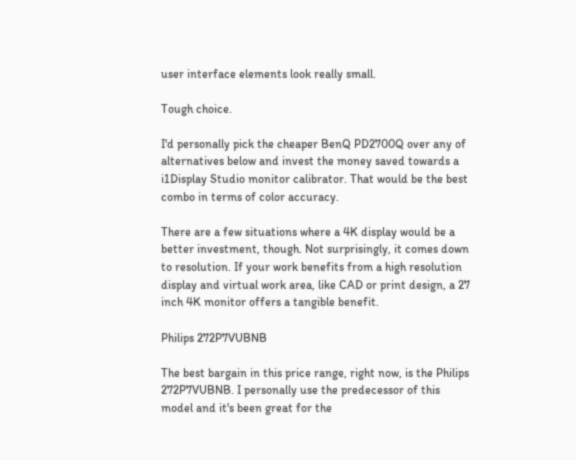user interface elements look really small.

Tough choice.

I'd personally pick the cheaper BenQ PD2700Q over any of alternatives below and invest the money saved towards a i1Display Studio monitor calibrator. That would be the best combo in terms of color accuracy.

There are a few situations where a 4K display would be a better investment, though. Not surprisingly, it comes down to resolution. If your work benefits from a high resolution display and virtual work area, like CAD or print design, a 27 inch 4K monitor offers a tangible benefit.

Philips 272P7VUBNB

The best bargain in this price range, right now, is the Philips 272P7VUBNB. I personally use the predecessor of this model and it's been great for the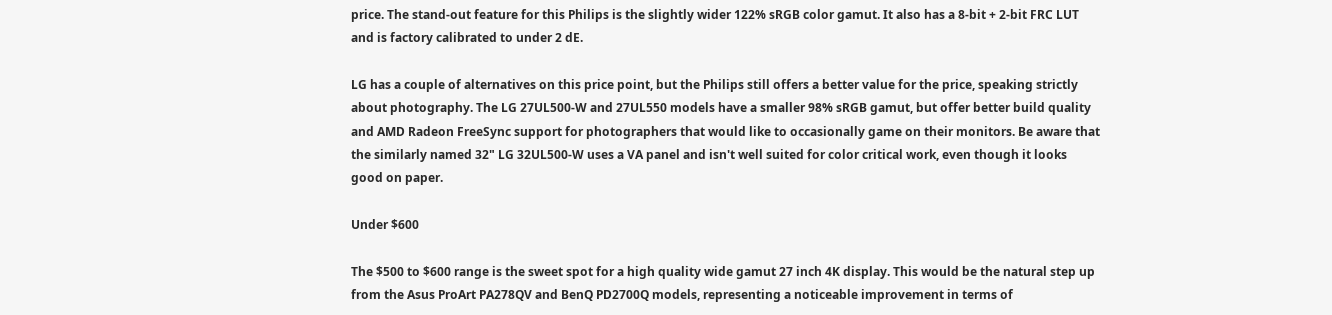price. The stand-out feature for this Philips is the slightly wider 122% sRGB color gamut. It also has a 8-bit + 2-bit FRC LUT and is factory calibrated to under 2 dE.

LG has a couple of alternatives on this price point, but the Philips still offers a better value for the price, speaking strictly about photography. The LG 27UL500-W and 27UL550 models have a smaller 98% sRGB gamut, but offer better build quality and AMD Radeon FreeSync support for photographers that would like to occasionally game on their monitors. Be aware that the similarly named 32" LG 32UL500-W uses a VA panel and isn't well suited for color critical work, even though it looks good on paper.

Under $600

The $500 to $600 range is the sweet spot for a high quality wide gamut 27 inch 4K display. This would be the natural step up from the Asus ProArt PA278QV and BenQ PD2700Q models, representing a noticeable improvement in terms of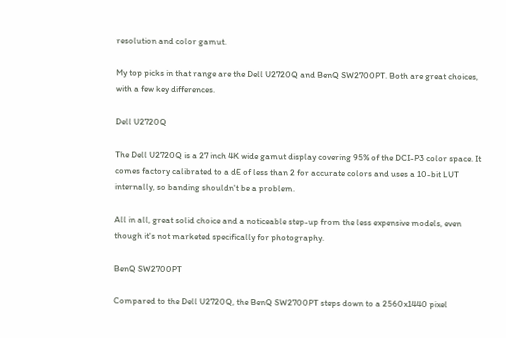resolution and color gamut.

My top picks in that range are the Dell U2720Q and BenQ SW2700PT. Both are great choices, with a few key differences.

Dell U2720Q

The Dell U2720Q is a 27 inch 4K wide gamut display covering 95% of the DCI-P3 color space. It comes factory calibrated to a dE of less than 2 for accurate colors and uses a 10-bit LUT internally, so banding shouldn't be a problem.

All in all, great solid choice and a noticeable step-up from the less expensive models, even though it's not marketed specifically for photography.

BenQ SW2700PT

Compared to the Dell U2720Q, the BenQ SW2700PT steps down to a 2560x1440 pixel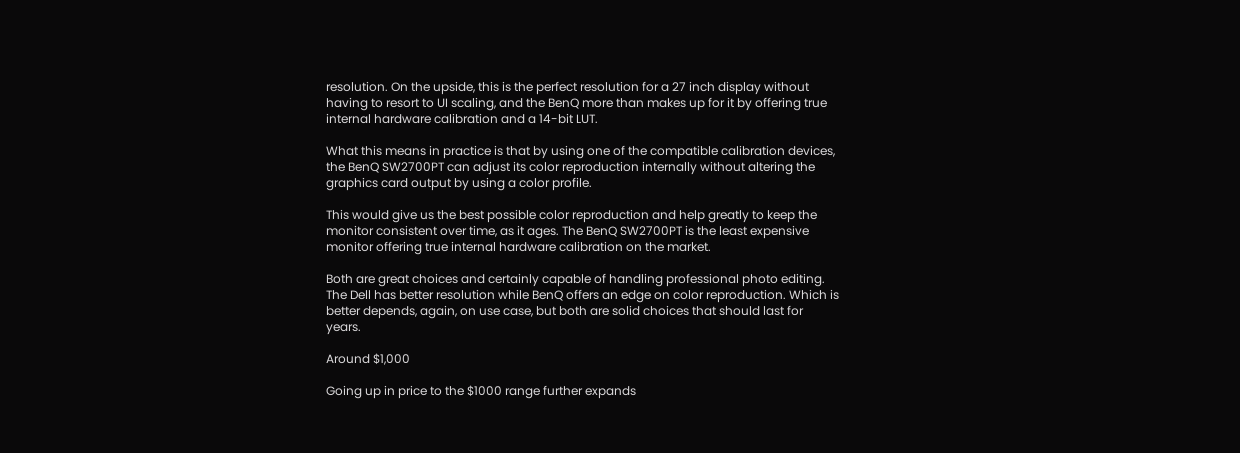resolution. On the upside, this is the perfect resolution for a 27 inch display without having to resort to UI scaling, and the BenQ more than makes up for it by offering true internal hardware calibration and a 14-bit LUT.

What this means in practice is that by using one of the compatible calibration devices, the BenQ SW2700PT can adjust its color reproduction internally without altering the graphics card output by using a color profile.

This would give us the best possible color reproduction and help greatly to keep the monitor consistent over time, as it ages. The BenQ SW2700PT is the least expensive monitor offering true internal hardware calibration on the market.

Both are great choices and certainly capable of handling professional photo editing. The Dell has better resolution while BenQ offers an edge on color reproduction. Which is better depends, again, on use case, but both are solid choices that should last for years.

Around $1,000

Going up in price to the $1000 range further expands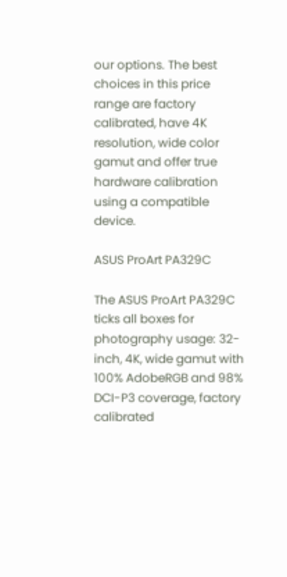our options. The best choices in this price range are factory calibrated, have 4K resolution, wide color gamut and offer true hardware calibration using a compatible device.

ASUS ProArt PA329C

The ASUS ProArt PA329C ticks all boxes for photography usage: 32-inch, 4K, wide gamut with 100% AdobeRGB and 98% DCI-P3 coverage, factory calibrated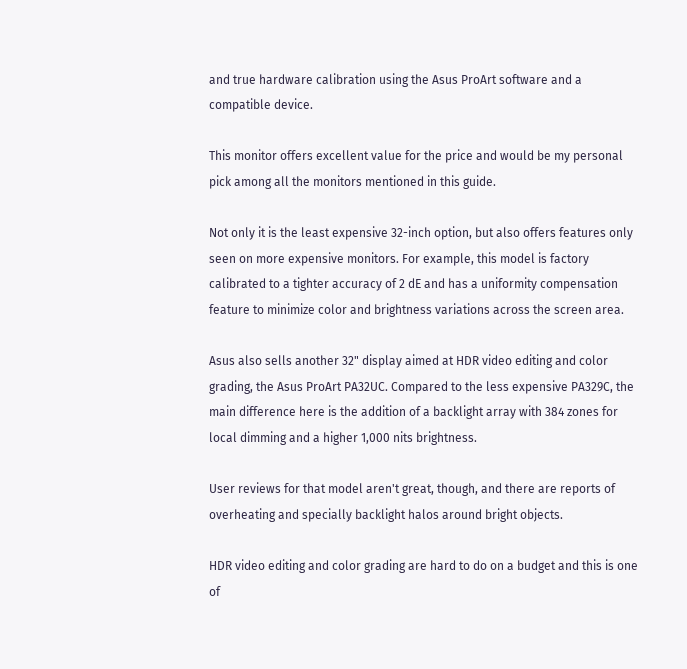and true hardware calibration using the Asus ProArt software and a compatible device.

This monitor offers excellent value for the price and would be my personal pick among all the monitors mentioned in this guide.

Not only it is the least expensive 32-inch option, but also offers features only seen on more expensive monitors. For example, this model is factory calibrated to a tighter accuracy of 2 dE and has a uniformity compensation feature to minimize color and brightness variations across the screen area.

Asus also sells another 32" display aimed at HDR video editing and color grading, the Asus ProArt PA32UC. Compared to the less expensive PA329C, the main difference here is the addition of a backlight array with 384 zones for local dimming and a higher 1,000 nits brightness.

User reviews for that model aren't great, though, and there are reports of overheating and specially backlight halos around bright objects.

HDR video editing and color grading are hard to do on a budget and this is one of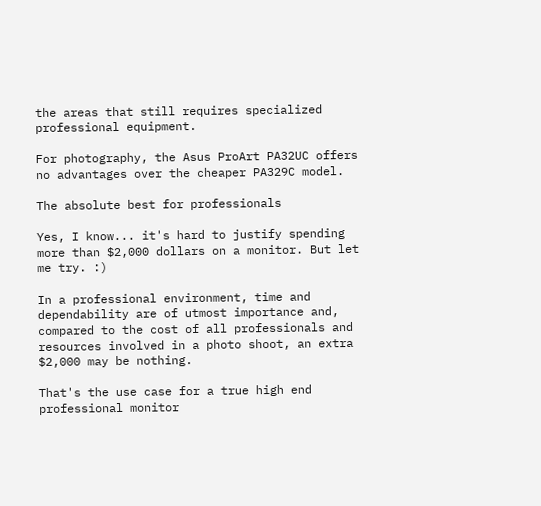the areas that still requires specialized professional equipment.

For photography, the Asus ProArt PA32UC offers no advantages over the cheaper PA329C model.

The absolute best for professionals

Yes, I know... it's hard to justify spending more than $2,000 dollars on a monitor. But let me try. :)

In a professional environment, time and dependability are of utmost importance and, compared to the cost of all professionals and resources involved in a photo shoot, an extra $2,000 may be nothing.

That's the use case for a true high end professional monitor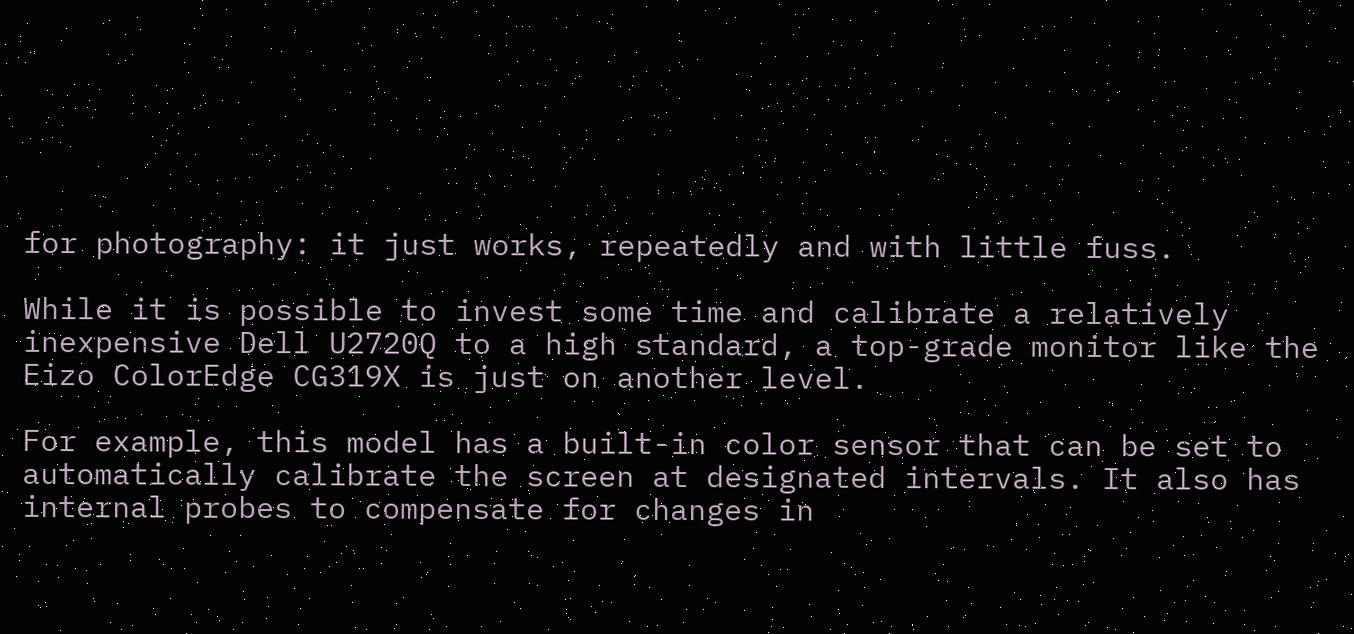for photography: it just works, repeatedly and with little fuss.

While it is possible to invest some time and calibrate a relatively inexpensive Dell U2720Q to a high standard, a top-grade monitor like the Eizo ColorEdge CG319X is just on another level.

For example, this model has a built-in color sensor that can be set to automatically calibrate the screen at designated intervals. It also has internal probes to compensate for changes in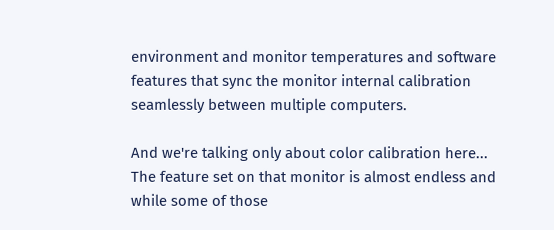environment and monitor temperatures and software features that sync the monitor internal calibration seamlessly between multiple computers.

And we're talking only about color calibration here... The feature set on that monitor is almost endless and while some of those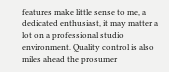features make little sense to me, a dedicated enthusiast, it may matter a lot on a professional studio environment. Quality control is also miles ahead the prosumer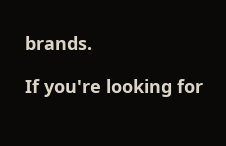brands.

If you're looking for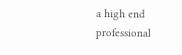a high end professional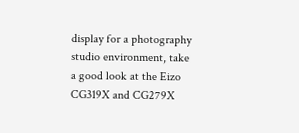display for a photography studio environment, take a good look at the Eizo CG319X and CG279X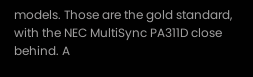models. Those are the gold standard, with the NEC MultiSync PA311D close behind. A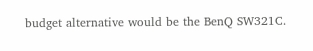budget alternative would be the BenQ SW321C.